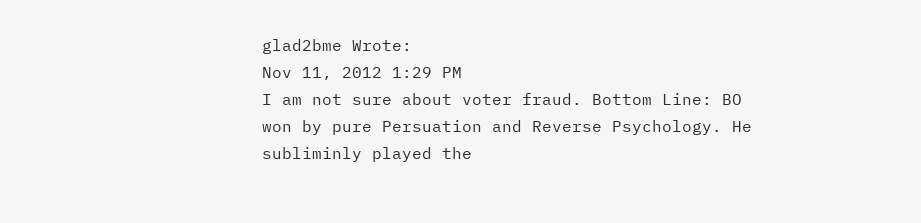glad2bme Wrote:
Nov 11, 2012 1:29 PM
I am not sure about voter fraud. Bottom Line: BO won by pure Persuation and Reverse Psychology. He subliminly played the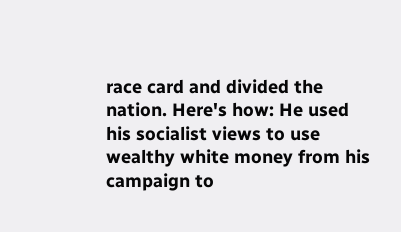race card and divided the nation. Here's how: He used his socialist views to use wealthy white money from his campaign to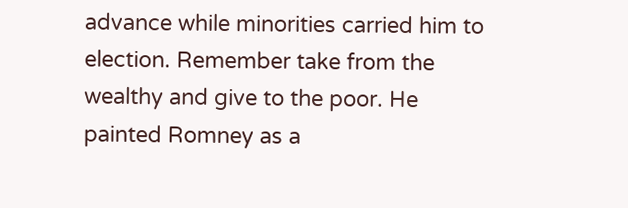advance while minorities carried him to election. Remember take from the wealthy and give to the poor. He painted Romney as a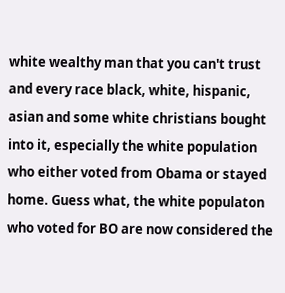white wealthy man that you can't trust and every race black, white, hispanic, asian and some white christians bought into it, especially the white population who either voted from Obama or stayed home. Guess what, the white populaton who voted for BO are now considered the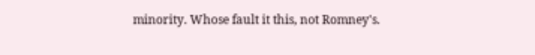minority. Whose fault it this, not Romney's.